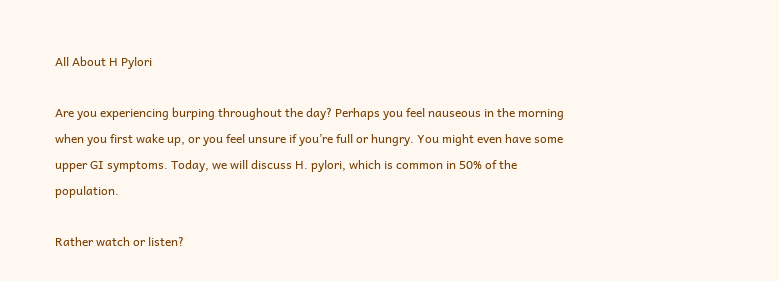All About H Pylori

Are you experiencing burping throughout the day? Perhaps you feel nauseous in the morning when you first wake up, or you feel unsure if you’re full or hungry. You might even have some upper GI symptoms. Today, we will discuss H. pylori, which is common in 50% of the population.

Rather watch or listen?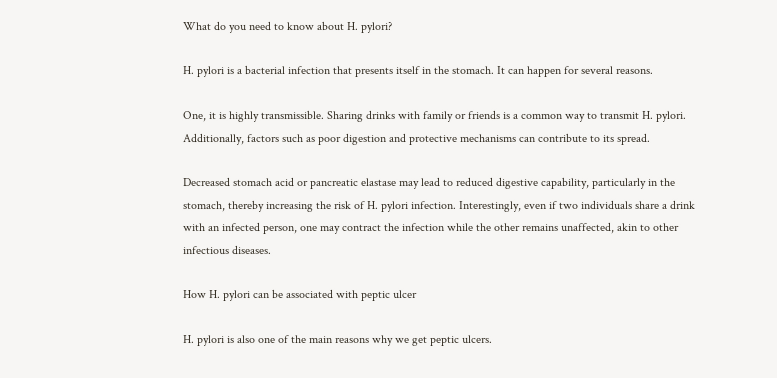What do you need to know about H. pylori?

H. pylori is a bacterial infection that presents itself in the stomach. It can happen for several reasons.

One, it is highly transmissible. Sharing drinks with family or friends is a common way to transmit H. pylori. Additionally, factors such as poor digestion and protective mechanisms can contribute to its spread.

Decreased stomach acid or pancreatic elastase may lead to reduced digestive capability, particularly in the stomach, thereby increasing the risk of H. pylori infection. Interestingly, even if two individuals share a drink with an infected person, one may contract the infection while the other remains unaffected, akin to other infectious diseases.

How H. pylori can be associated with peptic ulcer

H. pylori is also one of the main reasons why we get peptic ulcers.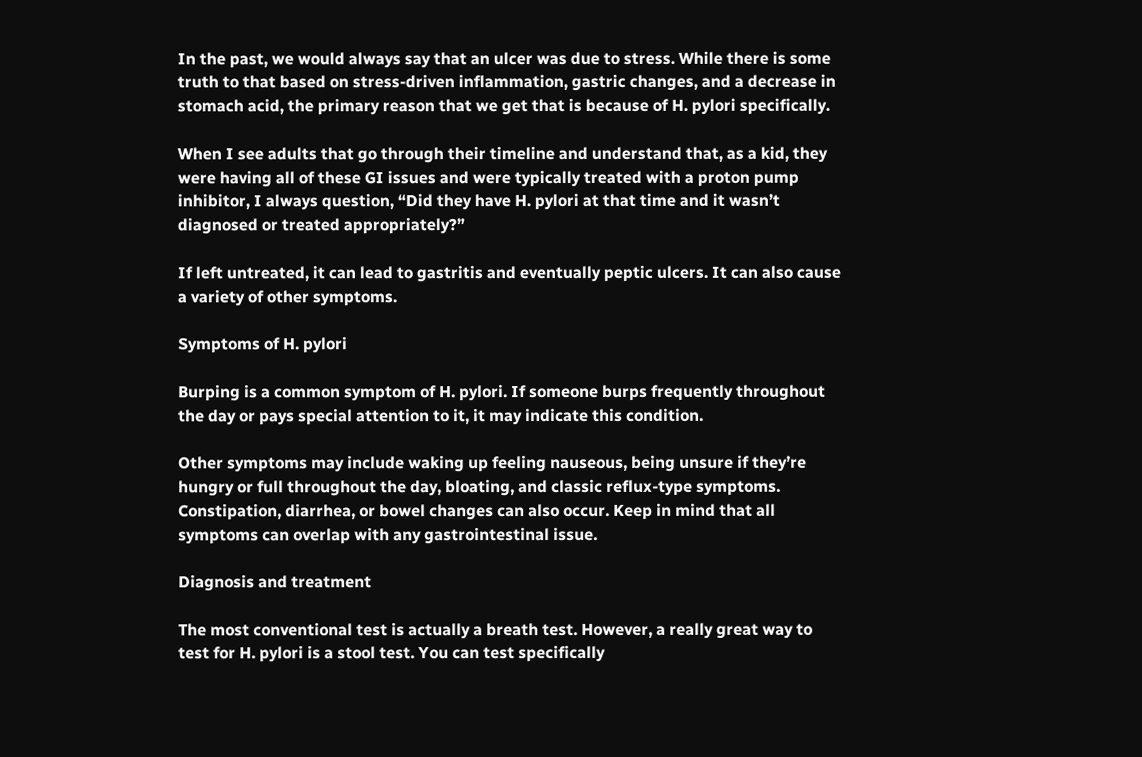In the past, we would always say that an ulcer was due to stress. While there is some truth to that based on stress-driven inflammation, gastric changes, and a decrease in stomach acid, the primary reason that we get that is because of H. pylori specifically.

When I see adults that go through their timeline and understand that, as a kid, they were having all of these GI issues and were typically treated with a proton pump inhibitor, I always question, “Did they have H. pylori at that time and it wasn’t diagnosed or treated appropriately?”

If left untreated, it can lead to gastritis and eventually peptic ulcers. It can also cause a variety of other symptoms.

Symptoms of H. pylori

Burping is a common symptom of H. pylori. If someone burps frequently throughout the day or pays special attention to it, it may indicate this condition.

Other symptoms may include waking up feeling nauseous, being unsure if they’re hungry or full throughout the day, bloating, and classic reflux-type symptoms. Constipation, diarrhea, or bowel changes can also occur. Keep in mind that all symptoms can overlap with any gastrointestinal issue.

Diagnosis and treatment

The most conventional test is actually a breath test. However, a really great way to test for H. pylori is a stool test. You can test specifically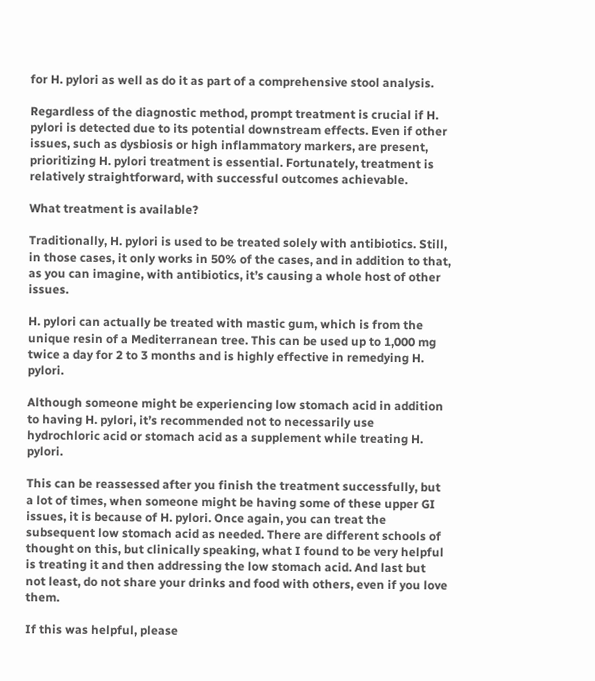for H. pylori as well as do it as part of a comprehensive stool analysis.

Regardless of the diagnostic method, prompt treatment is crucial if H. pylori is detected due to its potential downstream effects. Even if other issues, such as dysbiosis or high inflammatory markers, are present, prioritizing H. pylori treatment is essential. Fortunately, treatment is relatively straightforward, with successful outcomes achievable.

What treatment is available?

Traditionally, H. pylori is used to be treated solely with antibiotics. Still, in those cases, it only works in 50% of the cases, and in addition to that, as you can imagine, with antibiotics, it’s causing a whole host of other issues.

H. pylori can actually be treated with mastic gum, which is from the unique resin of a Mediterranean tree. This can be used up to 1,000 mg twice a day for 2 to 3 months and is highly effective in remedying H. pylori.

Although someone might be experiencing low stomach acid in addition to having H. pylori, it’s recommended not to necessarily use hydrochloric acid or stomach acid as a supplement while treating H. pylori.

This can be reassessed after you finish the treatment successfully, but a lot of times, when someone might be having some of these upper GI issues, it is because of H. pylori. Once again, you can treat the subsequent low stomach acid as needed. There are different schools of thought on this, but clinically speaking, what I found to be very helpful is treating it and then addressing the low stomach acid. And last but not least, do not share your drinks and food with others, even if you love them.

If this was helpful, please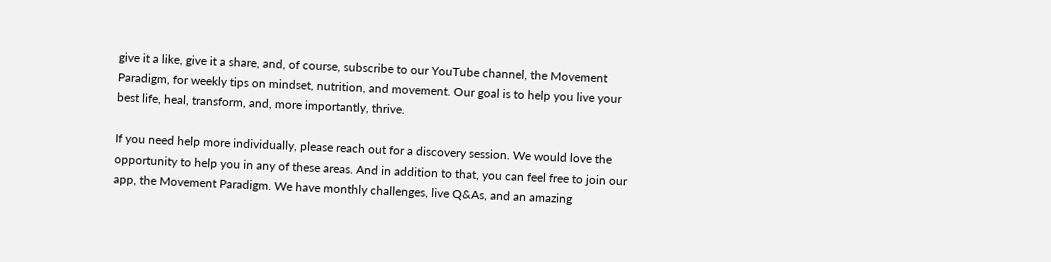give it a like, give it a share, and, of course, subscribe to our YouTube channel, the Movement Paradigm, for weekly tips on mindset, nutrition, and movement. Our goal is to help you live your best life, heal, transform, and, more importantly, thrive.

If you need help more individually, please reach out for a discovery session. We would love the opportunity to help you in any of these areas. And in addition to that, you can feel free to join our app, the Movement Paradigm. We have monthly challenges, live Q&As, and an amazing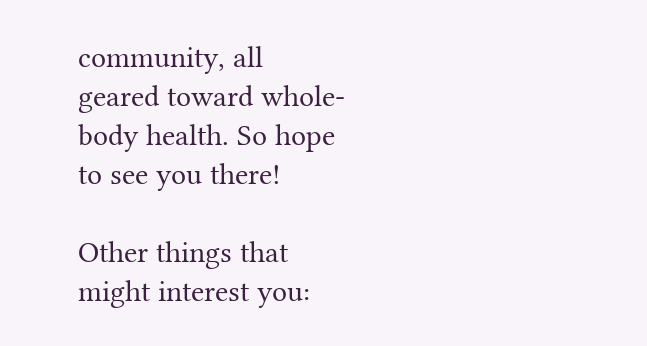community, all geared toward whole-body health. So hope to see you there!

Other things that might interest you: